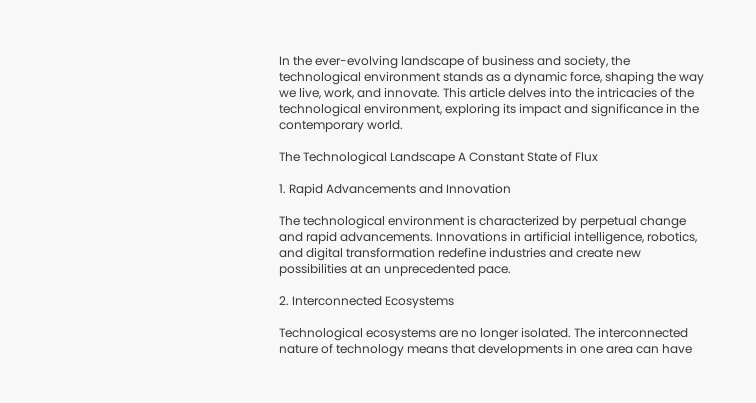In the ever-evolving landscape of business and society, the technological environment stands as a dynamic force, shaping the way we live, work, and innovate. This article delves into the intricacies of the technological environment, exploring its impact and significance in the contemporary world.

The Technological Landscape A Constant State of Flux

1. Rapid Advancements and Innovation

The technological environment is characterized by perpetual change and rapid advancements. Innovations in artificial intelligence, robotics, and digital transformation redefine industries and create new possibilities at an unprecedented pace.

2. Interconnected Ecosystems

Technological ecosystems are no longer isolated. The interconnected nature of technology means that developments in one area can have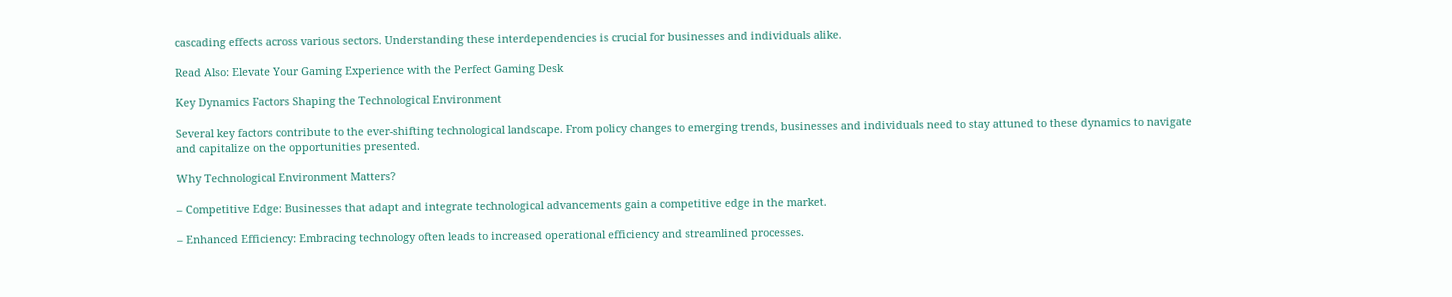cascading effects across various sectors. Understanding these interdependencies is crucial for businesses and individuals alike.

Read Also: Elevate Your Gaming Experience with the Perfect Gaming Desk

Key Dynamics Factors Shaping the Technological Environment

Several key factors contribute to the ever-shifting technological landscape. From policy changes to emerging trends, businesses and individuals need to stay attuned to these dynamics to navigate and capitalize on the opportunities presented.

Why Technological Environment Matters?

– Competitive Edge: Businesses that adapt and integrate technological advancements gain a competitive edge in the market.

– Enhanced Efficiency: Embracing technology often leads to increased operational efficiency and streamlined processes.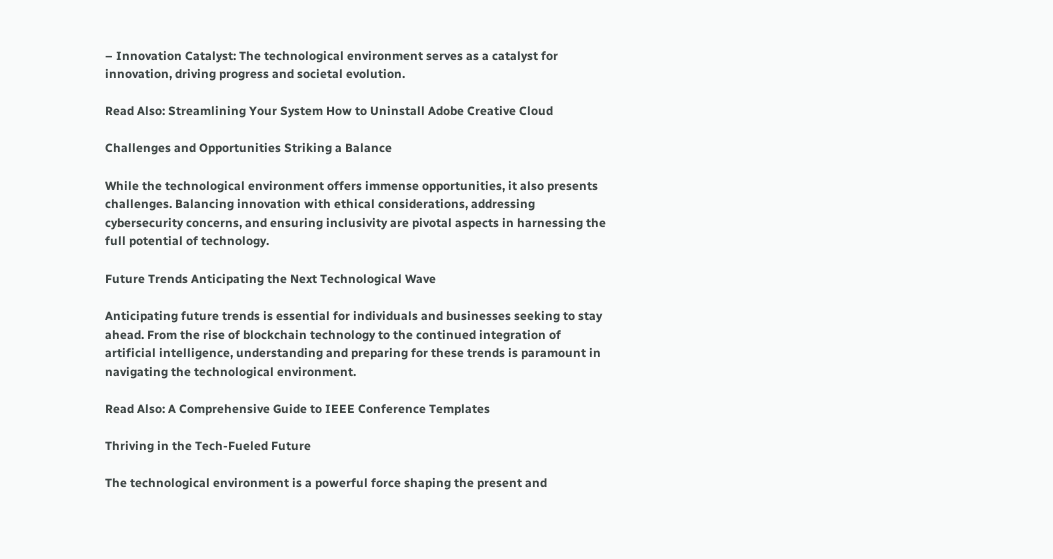– Innovation Catalyst: The technological environment serves as a catalyst for innovation, driving progress and societal evolution.

Read Also: Streamlining Your System How to Uninstall Adobe Creative Cloud

Challenges and Opportunities Striking a Balance

While the technological environment offers immense opportunities, it also presents challenges. Balancing innovation with ethical considerations, addressing cybersecurity concerns, and ensuring inclusivity are pivotal aspects in harnessing the full potential of technology.

Future Trends Anticipating the Next Technological Wave

Anticipating future trends is essential for individuals and businesses seeking to stay ahead. From the rise of blockchain technology to the continued integration of artificial intelligence, understanding and preparing for these trends is paramount in navigating the technological environment.

Read Also: A Comprehensive Guide to IEEE Conference Templates

Thriving in the Tech-Fueled Future

The technological environment is a powerful force shaping the present and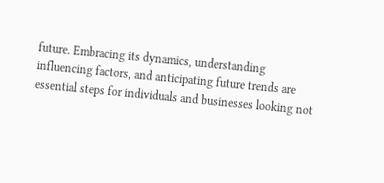future. Embracing its dynamics, understanding influencing factors, and anticipating future trends are essential steps for individuals and businesses looking not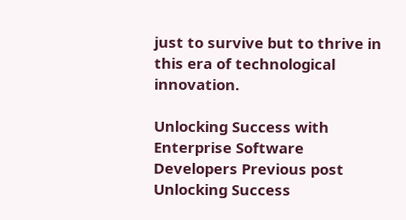just to survive but to thrive in this era of technological innovation.

Unlocking Success with Enterprise Software Developers Previous post Unlocking Success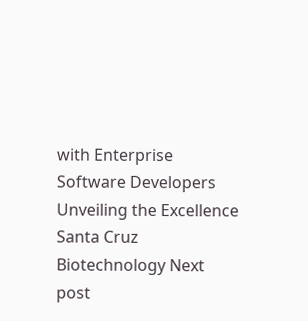with Enterprise Software Developers
Unveiling the Excellence Santa Cruz Biotechnology Next post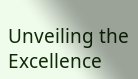Unveiling the Excellence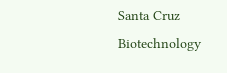Santa Cruz Biotechnology